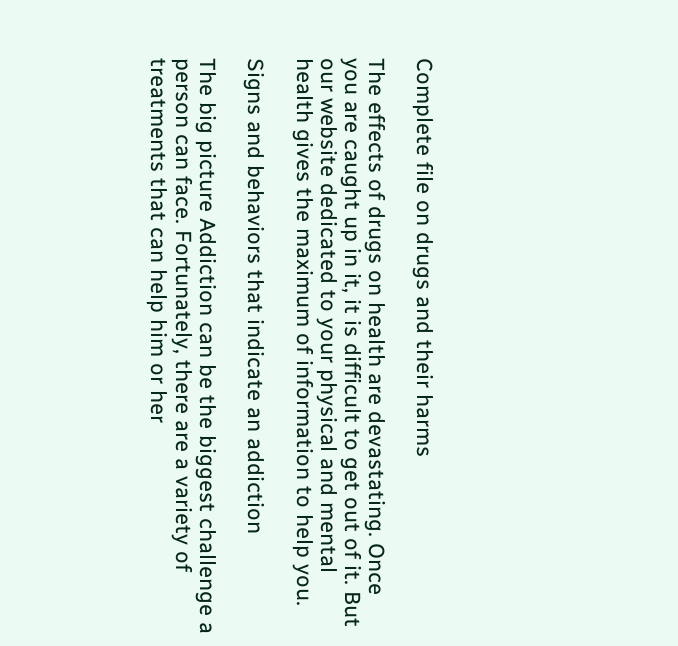Complete file on drugs and their harms

The effects of drugs on health are devastating. Once you are caught up in it, it is difficult to get out of it. But our website dedicated to your physical and mental health gives the maximum of information to help you.

Signs and behaviors that indicate an addiction

The big picture Addiction can be the biggest challenge a person can face. Fortunately, there are a variety of treatments that can help him or her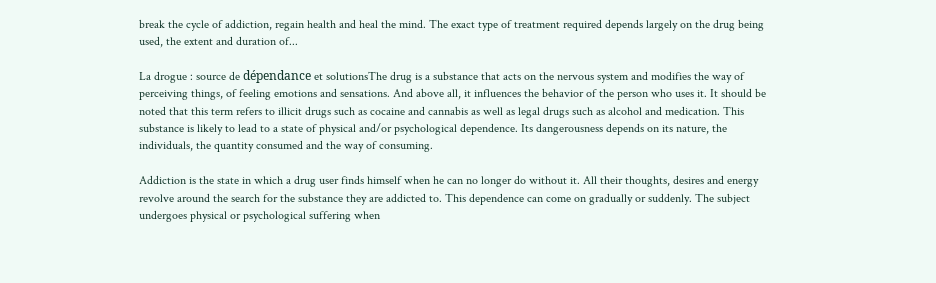break the cycle of addiction, regain health and heal the mind. The exact type of treatment required depends largely on the drug being used, the extent and duration of...

La drogue : source de dépendance et solutionsThe drug is a substance that acts on the nervous system and modifies the way of perceiving things, of feeling emotions and sensations. And above all, it influences the behavior of the person who uses it. It should be noted that this term refers to illicit drugs such as cocaine and cannabis as well as legal drugs such as alcohol and medication. This substance is likely to lead to a state of physical and/or psychological dependence. Its dangerousness depends on its nature, the individuals, the quantity consumed and the way of consuming.

Addiction is the state in which a drug user finds himself when he can no longer do without it. All their thoughts, desires and energy revolve around the search for the substance they are addicted to. This dependence can come on gradually or suddenly. The subject undergoes physical or psychological suffering when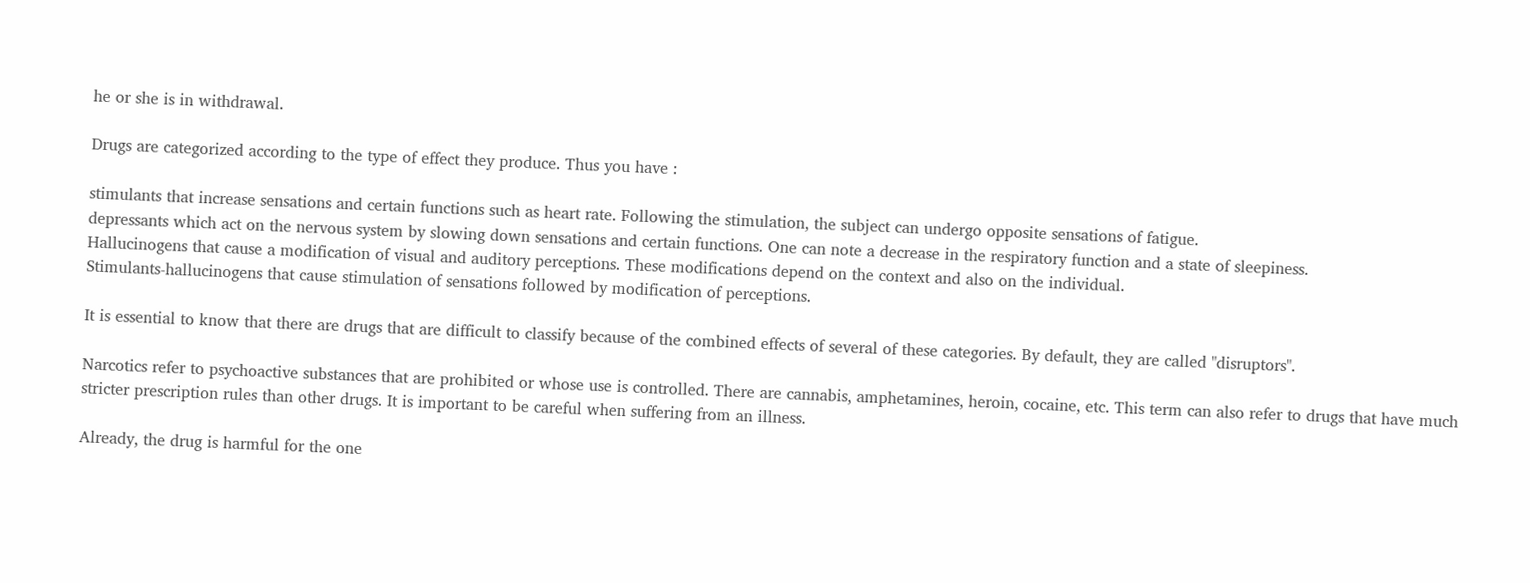he or she is in withdrawal.

Drugs are categorized according to the type of effect they produce. Thus you have :

stimulants that increase sensations and certain functions such as heart rate. Following the stimulation, the subject can undergo opposite sensations of fatigue.
depressants which act on the nervous system by slowing down sensations and certain functions. One can note a decrease in the respiratory function and a state of sleepiness.
Hallucinogens that cause a modification of visual and auditory perceptions. These modifications depend on the context and also on the individual.
Stimulants-hallucinogens that cause stimulation of sensations followed by modification of perceptions.

It is essential to know that there are drugs that are difficult to classify because of the combined effects of several of these categories. By default, they are called "disruptors".

Narcotics refer to psychoactive substances that are prohibited or whose use is controlled. There are cannabis, amphetamines, heroin, cocaine, etc. This term can also refer to drugs that have much stricter prescription rules than other drugs. It is important to be careful when suffering from an illness.

Already, the drug is harmful for the one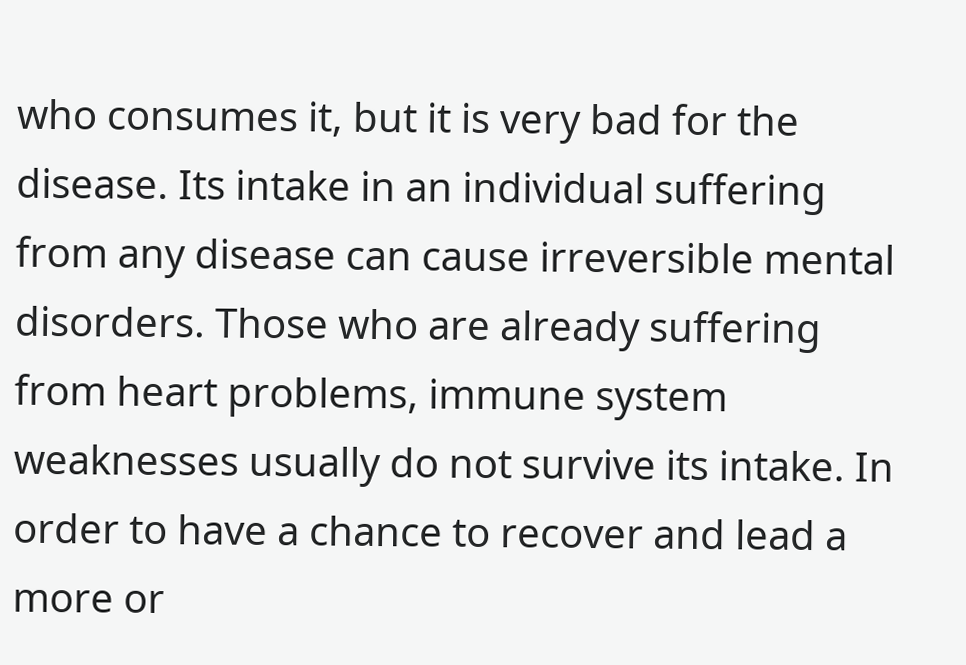who consumes it, but it is very bad for the disease. Its intake in an individual suffering from any disease can cause irreversible mental disorders. Those who are already suffering from heart problems, immune system weaknesses usually do not survive its intake. In order to have a chance to recover and lead a more or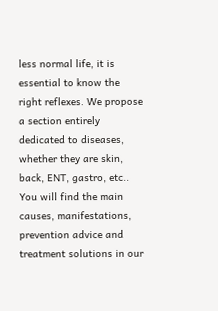less normal life, it is essential to know the right reflexes. We propose a section entirely dedicated to diseases, whether they are skin, back, ENT, gastro, etc.. You will find the main causes, manifestations, prevention advice and treatment solutions in our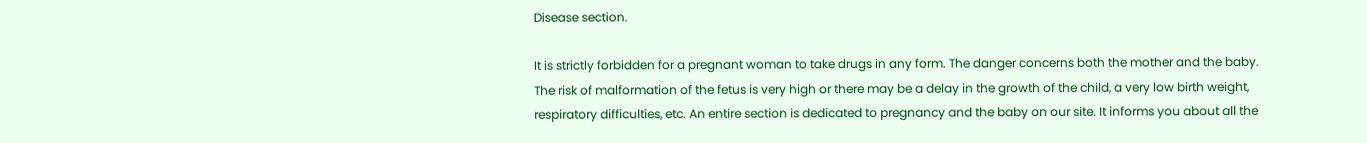Disease section.

It is strictly forbidden for a pregnant woman to take drugs in any form. The danger concerns both the mother and the baby. The risk of malformation of the fetus is very high or there may be a delay in the growth of the child, a very low birth weight, respiratory difficulties, etc. An entire section is dedicated to pregnancy and the baby on our site. It informs you about all the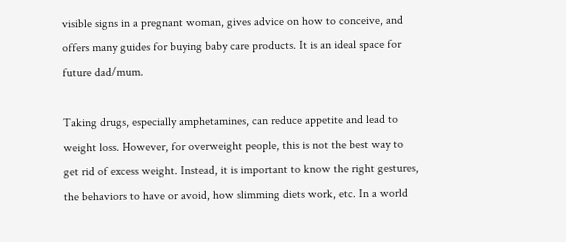visible signs in a pregnant woman, gives advice on how to conceive, and offers many guides for buying baby care products. It is an ideal space for future dad/mum.

Taking drugs, especially amphetamines, can reduce appetite and lead to weight loss. However, for overweight people, this is not the best way to get rid of excess weight. Instead, it is important to know the right gestures, the behaviors to have or avoid, how slimming diets work, etc. In a world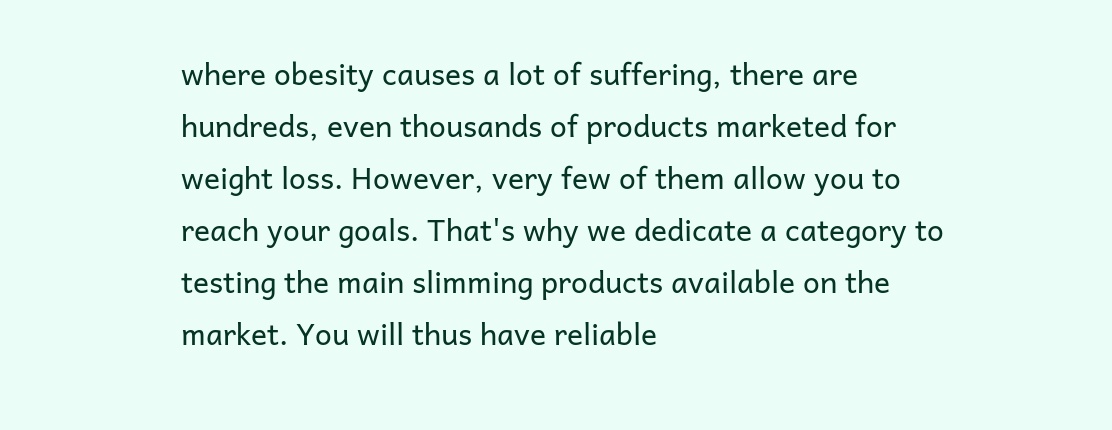where obesity causes a lot of suffering, there are hundreds, even thousands of products marketed for weight loss. However, very few of them allow you to reach your goals. That's why we dedicate a category to testing the main slimming products available on the market. You will thus have reliable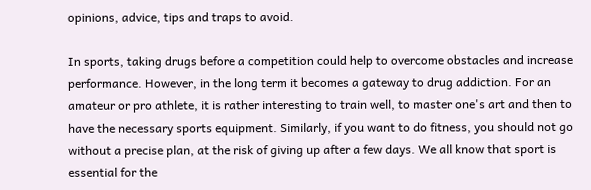opinions, advice, tips and traps to avoid.

In sports, taking drugs before a competition could help to overcome obstacles and increase performance. However, in the long term it becomes a gateway to drug addiction. For an amateur or pro athlete, it is rather interesting to train well, to master one's art and then to have the necessary sports equipment. Similarly, if you want to do fitness, you should not go without a precise plan, at the risk of giving up after a few days. We all know that sport is essential for the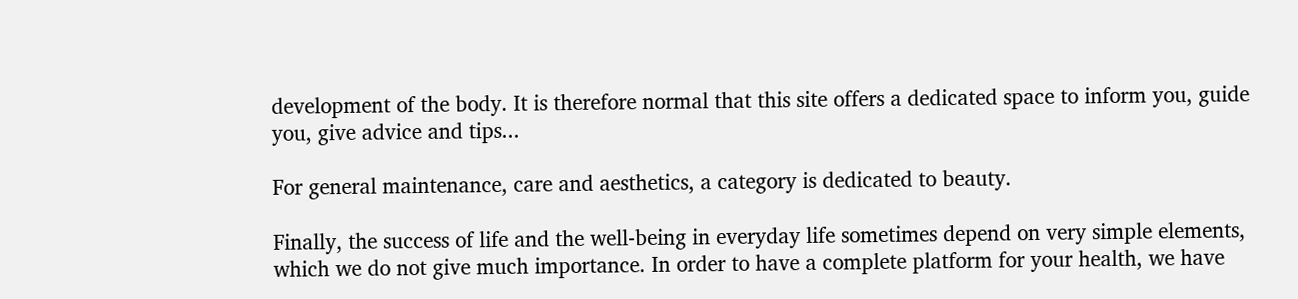development of the body. It is therefore normal that this site offers a dedicated space to inform you, guide you, give advice and tips...

For general maintenance, care and aesthetics, a category is dedicated to beauty.

Finally, the success of life and the well-being in everyday life sometimes depend on very simple elements, which we do not give much importance. In order to have a complete platform for your health, we have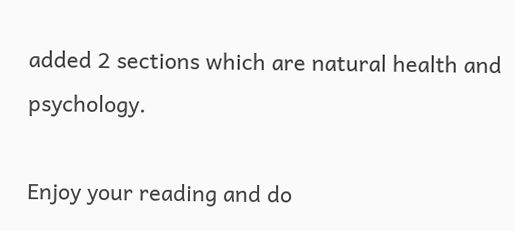added 2 sections which are natural health and psychology.

Enjoy your reading and do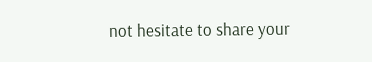not hesitate to share your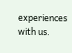experiences with us.